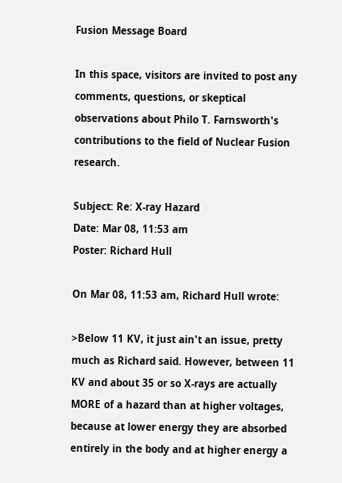Fusion Message Board

In this space, visitors are invited to post any comments, questions, or skeptical observations about Philo T. Farnsworth's contributions to the field of Nuclear Fusion research.

Subject: Re: X-ray Hazard
Date: Mar 08, 11:53 am
Poster: Richard Hull

On Mar 08, 11:53 am, Richard Hull wrote:

>Below 11 KV, it just ain't an issue, pretty much as Richard said. However, between 11 KV and about 35 or so X-rays are actually MORE of a hazard than at higher voltages, because at lower energy they are absorbed entirely in the body and at higher energy a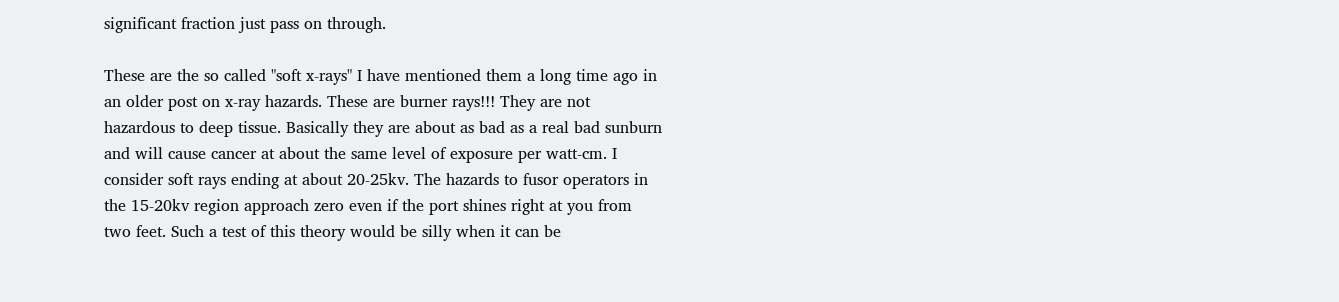significant fraction just pass on through.

These are the so called "soft x-rays" I have mentioned them a long time ago in an older post on x-ray hazards. These are burner rays!!! They are not hazardous to deep tissue. Basically they are about as bad as a real bad sunburn and will cause cancer at about the same level of exposure per watt-cm. I consider soft rays ending at about 20-25kv. The hazards to fusor operators in the 15-20kv region approach zero even if the port shines right at you from two feet. Such a test of this theory would be silly when it can be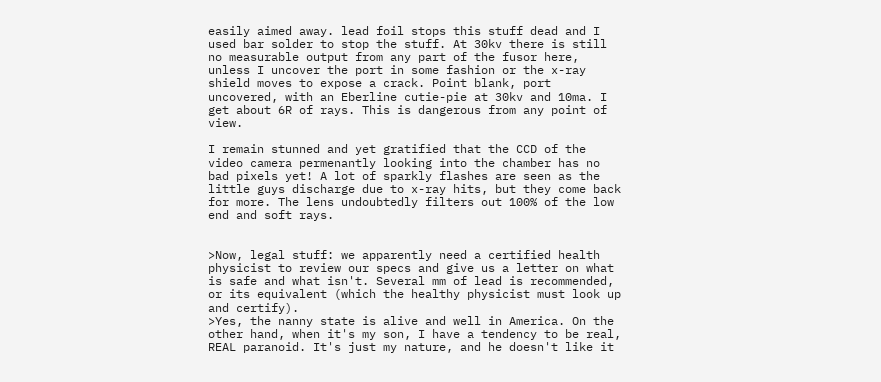easily aimed away. lead foil stops this stuff dead and I used bar solder to stop the stuff. At 30kv there is still no measurable output from any part of the fusor here, unless I uncover the port in some fashion or the x-ray shield moves to expose a crack. Point blank, port uncovered, with an Eberline cutie-pie at 30kv and 10ma. I get about 6R of rays. This is dangerous from any point of view.

I remain stunned and yet gratified that the CCD of the video camera permenantly looking into the chamber has no bad pixels yet! A lot of sparkly flashes are seen as the little guys discharge due to x-ray hits, but they come back for more. The lens undoubtedly filters out 100% of the low end and soft rays.


>Now, legal stuff: we apparently need a certified health physicist to review our specs and give us a letter on what is safe and what isn't. Several mm of lead is recommended, or its equivalent (which the healthy physicist must look up and certify).
>Yes, the nanny state is alive and well in America. On the other hand, when it's my son, I have a tendency to be real, REAL paranoid. It's just my nature, and he doesn't like it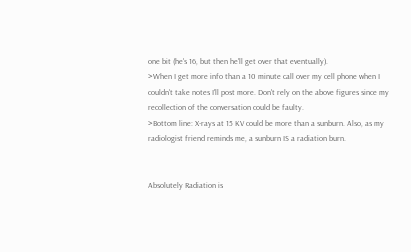one bit (he's 16, but then he'll get over that eventually).
>When I get more info than a 10 minute call over my cell phone when I couldn't take notes I'll post more. Don't rely on the above figures since my recollection of the conversation could be faulty.
>Bottom line: X-rays at 15 KV could be more than a sunburn. Also, as my radiologist friend reminds me, a sunburn IS a radiation burn.


Absolutely Radiation is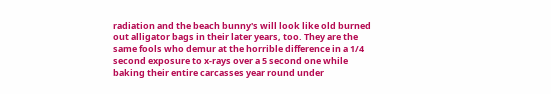radiation and the beach bunny's will look like old burned out alligator bags in their later years, too. They are the same fools who demur at the horrible difference in a 1/4 second exposure to x-rays over a 5 second one while baking their entire carcasses year round under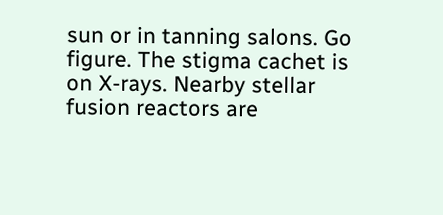sun or in tanning salons. Go figure. The stigma cachet is on X-rays. Nearby stellar fusion reactors are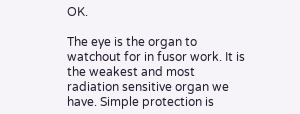OK.

The eye is the organ to watchout for in fusor work. It is the weakest and most radiation sensitive organ we have. Simple protection is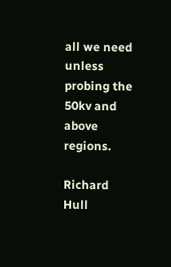all we need unless probing the 50kv and above regions.

Richard Hull